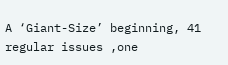A ‘Giant-Size’ beginning, 41 regular issues ,one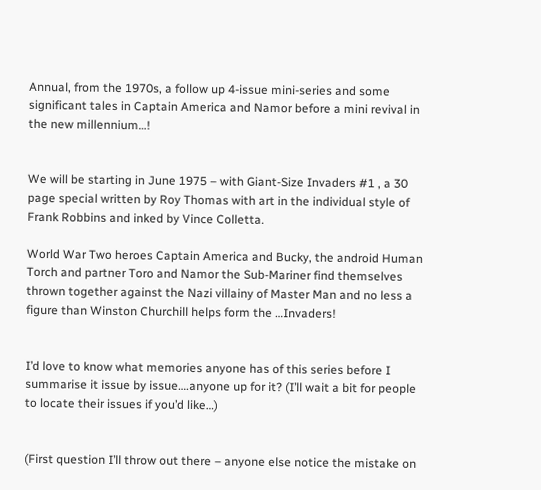Annual, from the 1970s, a follow up 4-issue mini-series and some significant tales in Captain America and Namor before a mini revival in the new millennium…!


We will be starting in June 1975 – with Giant-Size Invaders #1 , a 30 page special written by Roy Thomas with art in the individual style of Frank Robbins and inked by Vince Colletta.

World War Two heroes Captain America and Bucky, the android Human Torch and partner Toro and Namor the Sub-Mariner find themselves thrown together against the Nazi villainy of Master Man and no less a figure than Winston Churchill helps form the …Invaders!


I’d love to know what memories anyone has of this series before I summarise it issue by issue….anyone up for it? (I’ll wait a bit for people to locate their issues if you’d like…)


(First question I’ll throw out there – anyone else notice the mistake on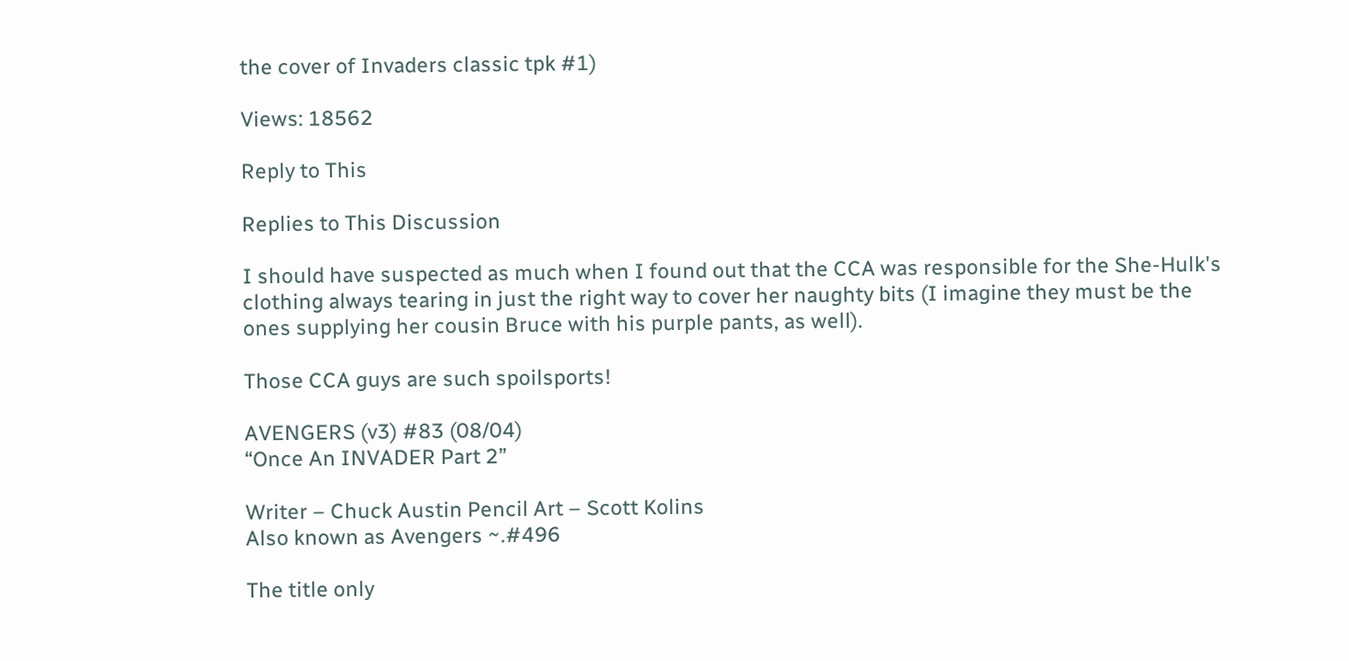the cover of Invaders classic tpk #1)

Views: 18562

Reply to This

Replies to This Discussion

I should have suspected as much when I found out that the CCA was responsible for the She-Hulk's clothing always tearing in just the right way to cover her naughty bits (I imagine they must be the ones supplying her cousin Bruce with his purple pants, as well).

Those CCA guys are such spoilsports!

AVENGERS (v3) #83 (08/04)
“Once An INVADER Part 2”

Writer – Chuck Austin Pencil Art – Scott Kolins
Also known as Avengers ~.#496

The title only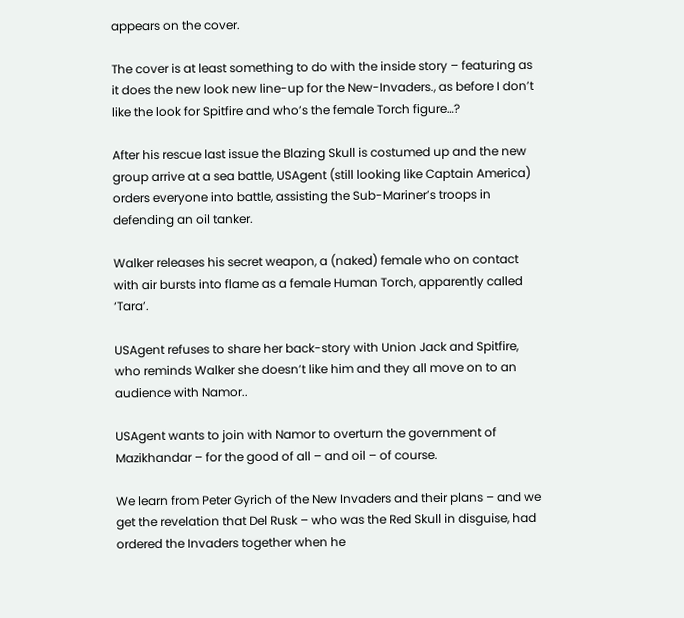appears on the cover.

The cover is at least something to do with the inside story – featuring as it does the new look new line-up for the New-Invaders., as before I don’t like the look for Spitfire and who’s the female Torch figure…?

After his rescue last issue the Blazing Skull is costumed up and the new group arrive at a sea battle, USAgent (still looking like Captain America) orders everyone into battle, assisting the Sub-Mariner’s troops in defending an oil tanker.

Walker releases his secret weapon, a (naked) female who on contact with air bursts into flame as a female Human Torch, apparently called ‘Tara’.

USAgent refuses to share her back-story with Union Jack and Spitfire, who reminds Walker she doesn’t like him and they all move on to an audience with Namor..

USAgent wants to join with Namor to overturn the government of Mazikhandar – for the good of all – and oil – of course.

We learn from Peter Gyrich of the New Invaders and their plans – and we get the revelation that Del Rusk – who was the Red Skull in disguise, had ordered the Invaders together when he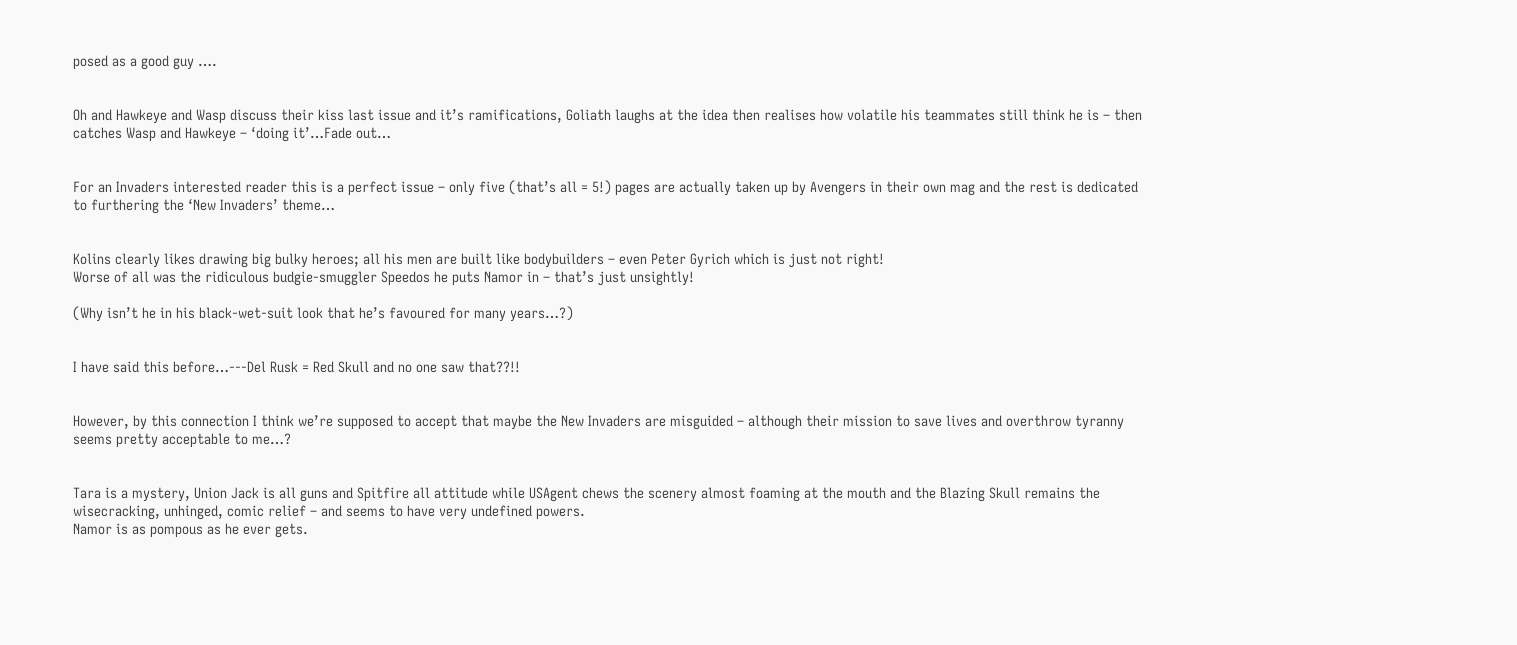posed as a good guy ….


Oh and Hawkeye and Wasp discuss their kiss last issue and it’s ramifications, Goliath laughs at the idea then realises how volatile his teammates still think he is – then catches Wasp and Hawkeye – ‘doing it’…Fade out…


For an Invaders interested reader this is a perfect issue – only five (that’s all = 5!) pages are actually taken up by Avengers in their own mag and the rest is dedicated to furthering the ‘New Invaders’ theme…


Kolins clearly likes drawing big bulky heroes; all his men are built like bodybuilders – even Peter Gyrich which is just not right!
Worse of all was the ridiculous budgie-smuggler Speedos he puts Namor in – that’s just unsightly!

(Why isn’t he in his black-wet-suit look that he’s favoured for many years…?)


I have said this before…---Del Rusk = Red Skull and no one saw that??!!


However, by this connection I think we’re supposed to accept that maybe the New Invaders are misguided – although their mission to save lives and overthrow tyranny seems pretty acceptable to me…?


Tara is a mystery, Union Jack is all guns and Spitfire all attitude while USAgent chews the scenery almost foaming at the mouth and the Blazing Skull remains the wisecracking, unhinged, comic relief – and seems to have very undefined powers.
Namor is as pompous as he ever gets.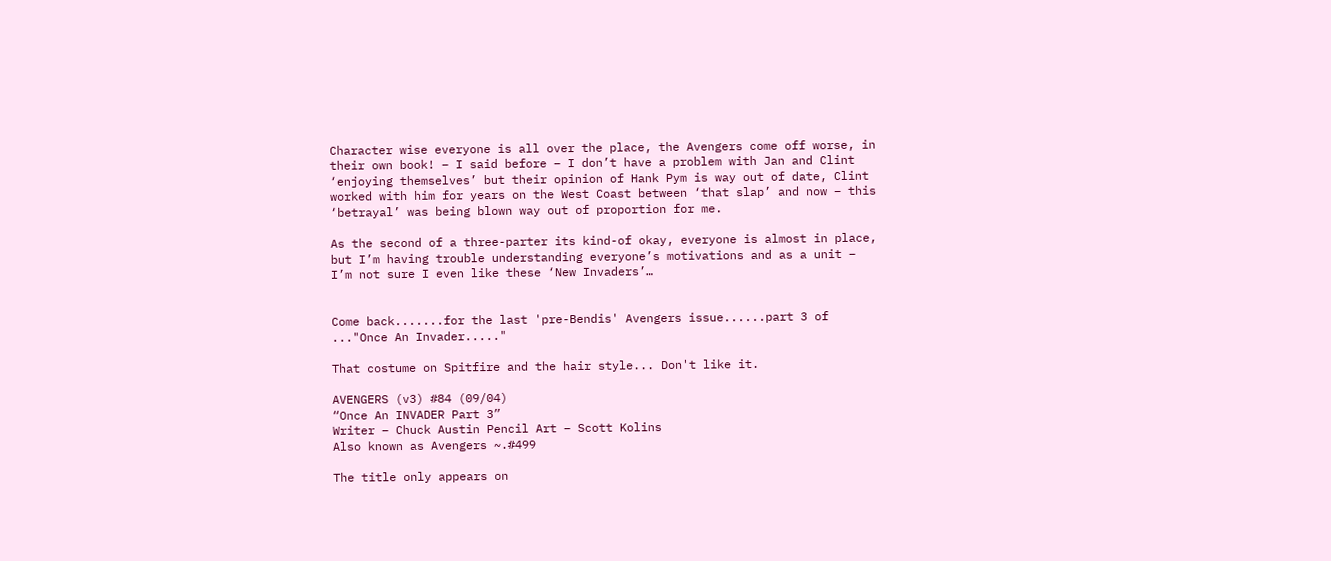Character wise everyone is all over the place, the Avengers come off worse, in their own book! – I said before – I don’t have a problem with Jan and Clint ‘enjoying themselves’ but their opinion of Hank Pym is way out of date, Clint worked with him for years on the West Coast between ‘that slap’ and now – this ‘betrayal’ was being blown way out of proportion for me.

As the second of a three-parter its kind-of okay, everyone is almost in place, but I’m having trouble understanding everyone’s motivations and as a unit – I’m not sure I even like these ‘New Invaders’…


Come back.......for the last 'pre-Bendis' Avengers issue......part 3 of ..."Once An Invader....."

That costume on Spitfire and the hair style... Don't like it.

AVENGERS (v3) #84 (09/04)
“Once An INVADER Part 3”
Writer – Chuck Austin Pencil Art – Scott Kolins
Also known as Avengers ~.#499

The title only appears on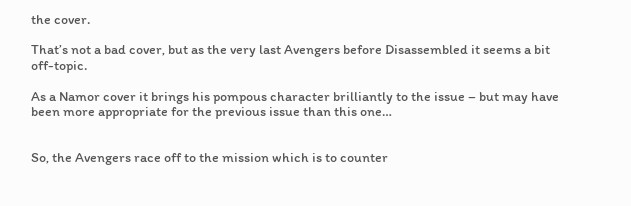the cover.

That’s not a bad cover, but as the very last Avengers before Disassembled it seems a bit off-topic.

As a Namor cover it brings his pompous character brilliantly to the issue – but may have been more appropriate for the previous issue than this one…


So, the Avengers race off to the mission which is to counter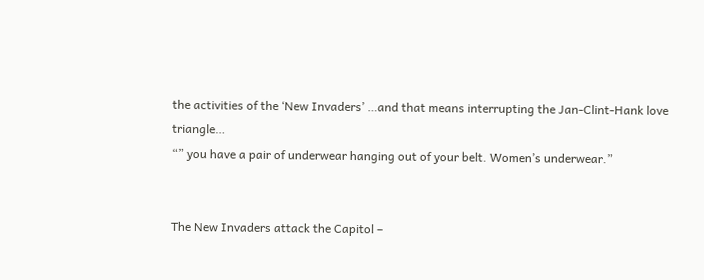the activities of the ‘New Invaders’ …and that means interrupting the Jan-Clint-Hank love triangle…
“” you have a pair of underwear hanging out of your belt. Women’s underwear.”


The New Invaders attack the Capitol –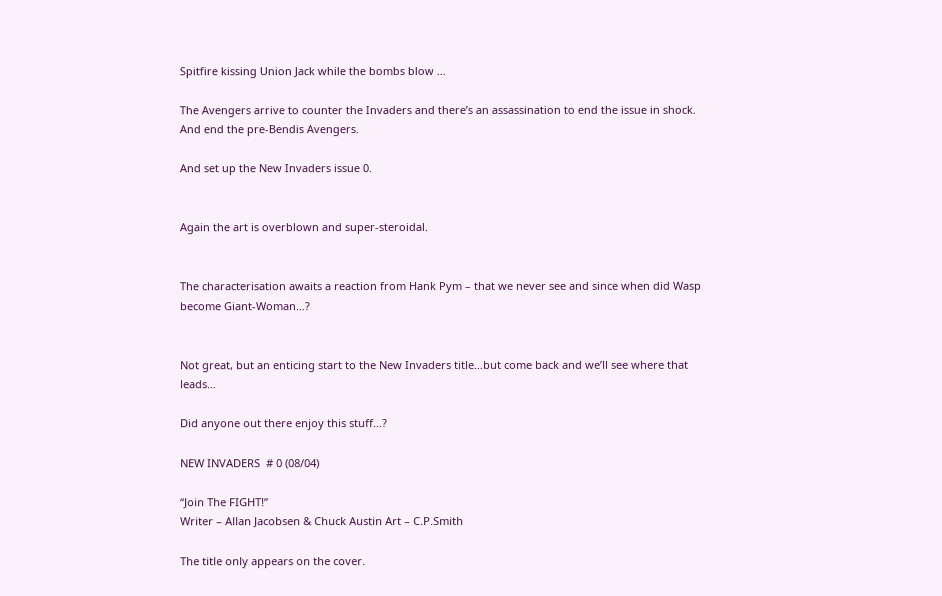Spitfire kissing Union Jack while the bombs blow …

The Avengers arrive to counter the Invaders and there’s an assassination to end the issue in shock.
And end the pre-Bendis Avengers.

And set up the New Invaders issue 0.


Again the art is overblown and super-steroidal.


The characterisation awaits a reaction from Hank Pym – that we never see and since when did Wasp become Giant-Woman…?


Not great, but an enticing start to the New Invaders title…but come back and we’ll see where that leads…

Did anyone out there enjoy this stuff…?

NEW INVADERS  # 0 (08/04)

“Join The FIGHT!”
Writer – Allan Jacobsen & Chuck Austin Art – C.P.Smith

The title only appears on the cover.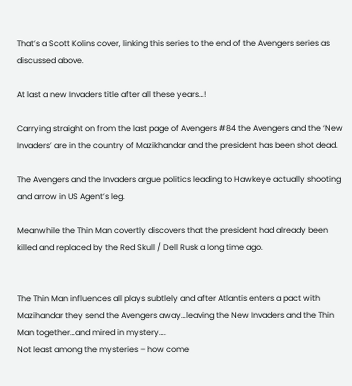That’s a Scott Kolins cover, linking this series to the end of the Avengers series as discussed above.

At last a new Invaders title after all these years…!

Carrying straight on from the last page of Avengers #84 the Avengers and the ‘New Invaders’ are in the country of Mazikhandar and the president has been shot dead.

The Avengers and the Invaders argue politics leading to Hawkeye actually shooting and arrow in US Agent’s leg.

Meanwhile the Thin Man covertly discovers that the president had already been killed and replaced by the Red Skull / Dell Rusk a long time ago.


The Thin Man influences all plays subtlely and after Atlantis enters a pact with Mazihandar they send the Avengers away…leaving the New Invaders and the Thin Man together…and mired in mystery….
Not least among the mysteries – how come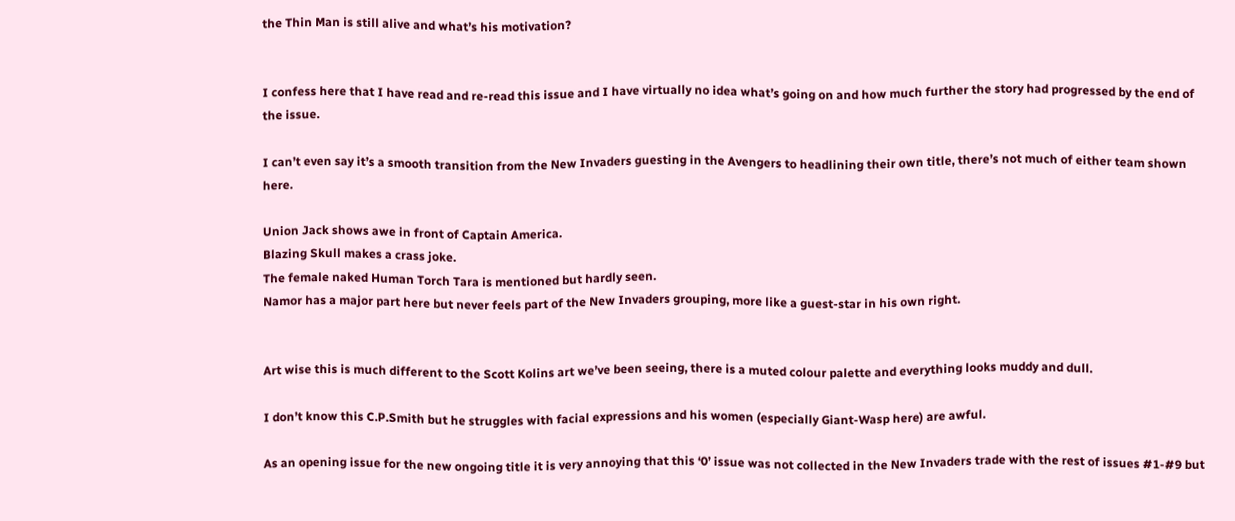the Thin Man is still alive and what’s his motivation?


I confess here that I have read and re-read this issue and I have virtually no idea what’s going on and how much further the story had progressed by the end of the issue.

I can’t even say it’s a smooth transition from the New Invaders guesting in the Avengers to headlining their own title, there’s not much of either team shown here.

Union Jack shows awe in front of Captain America.
Blazing Skull makes a crass joke.
The female naked Human Torch Tara is mentioned but hardly seen.
Namor has a major part here but never feels part of the New Invaders grouping, more like a guest-star in his own right.


Art wise this is much different to the Scott Kolins art we’ve been seeing, there is a muted colour palette and everything looks muddy and dull.

I don’t know this C.P.Smith but he struggles with facial expressions and his women (especially Giant-Wasp here) are awful.

As an opening issue for the new ongoing title it is very annoying that this ‘0’ issue was not collected in the New Invaders trade with the rest of issues #1-#9 but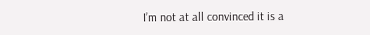I’m not at all convinced it is a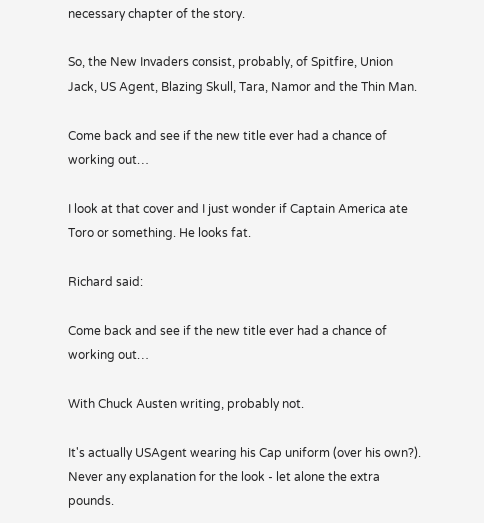necessary chapter of the story.

So, the New Invaders consist, probably, of Spitfire, Union Jack, US Agent, Blazing Skull, Tara, Namor and the Thin Man.

Come back and see if the new title ever had a chance of working out…

I look at that cover and I just wonder if Captain America ate Toro or something. He looks fat.

Richard said:

Come back and see if the new title ever had a chance of working out…

With Chuck Austen writing, probably not.

It's actually USAgent wearing his Cap uniform (over his own?). Never any explanation for the look - let alone the extra pounds.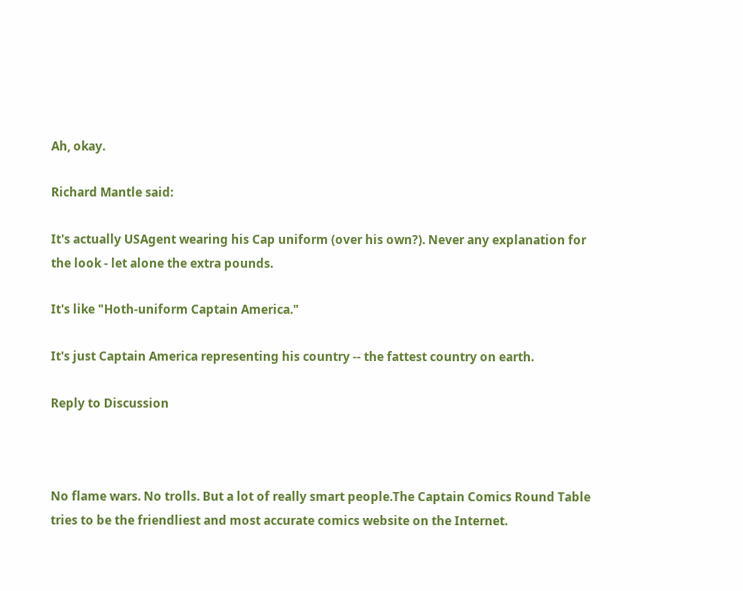Ah, okay.

Richard Mantle said:

It's actually USAgent wearing his Cap uniform (over his own?). Never any explanation for the look - let alone the extra pounds.

It's like "Hoth-uniform Captain America."

It's just Captain America representing his country -- the fattest country on earth.

Reply to Discussion



No flame wars. No trolls. But a lot of really smart people.The Captain Comics Round Table tries to be the friendliest and most accurate comics website on the Internet.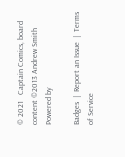© 2021   Captain Comics, board content ©2013 Andrew Smith   Powered by

Badges  |  Report an Issue  |  Terms of Service